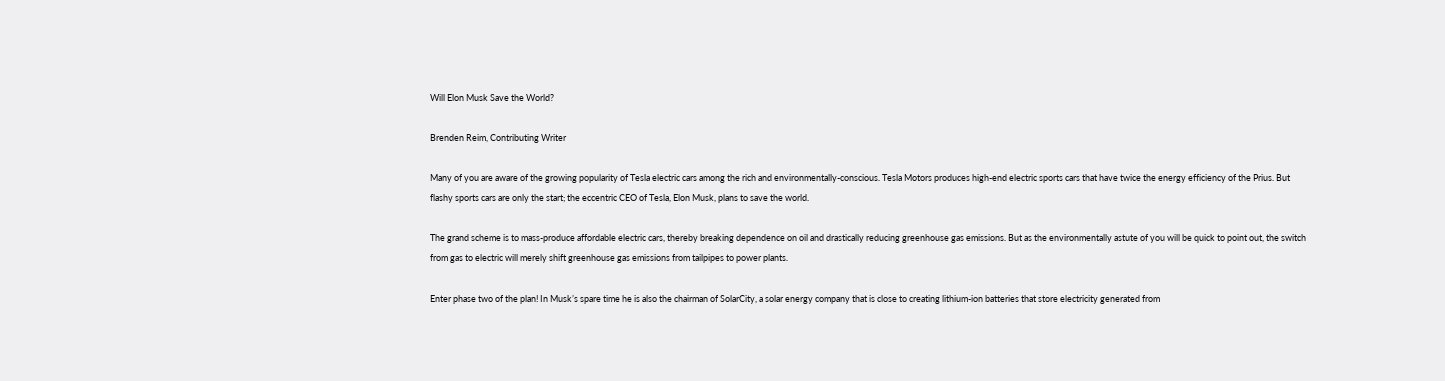Will Elon Musk Save the World?

Brenden Reim, Contributing Writer

Many of you are aware of the growing popularity of Tesla electric cars among the rich and environmentally-conscious. Tesla Motors produces high-end electric sports cars that have twice the energy efficiency of the Prius. But flashy sports cars are only the start; the eccentric CEO of Tesla, Elon Musk, plans to save the world.

The grand scheme is to mass-produce affordable electric cars, thereby breaking dependence on oil and drastically reducing greenhouse gas emissions. But as the environmentally astute of you will be quick to point out, the switch from gas to electric will merely shift greenhouse gas emissions from tailpipes to power plants.

Enter phase two of the plan! In Musk’s spare time he is also the chairman of SolarCity, a solar energy company that is close to creating lithium-ion batteries that store electricity generated from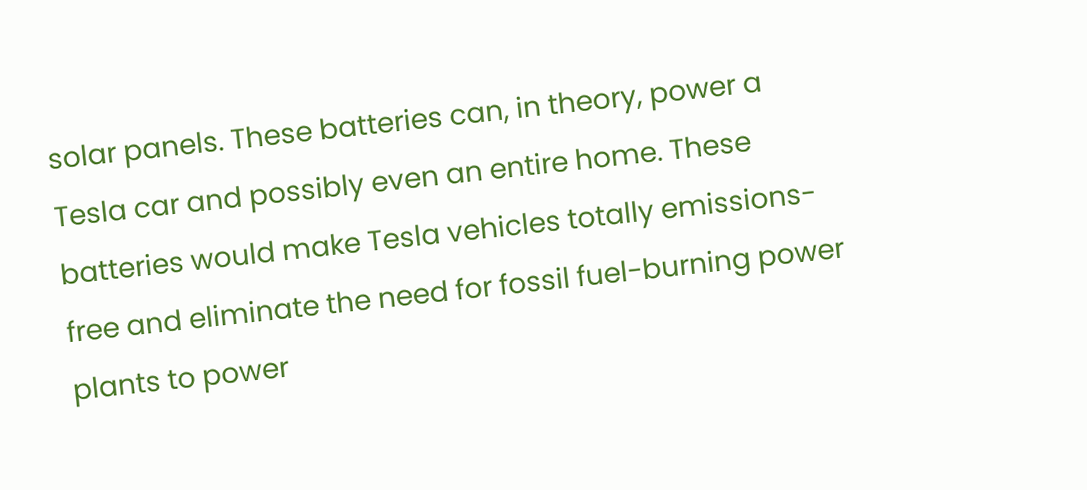solar panels. These batteries can, in theory, power a Tesla car and possibly even an entire home. These batteries would make Tesla vehicles totally emissions-free and eliminate the need for fossil fuel-burning power plants to power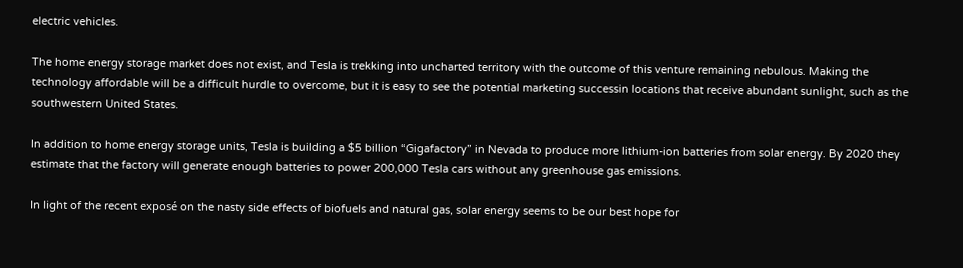electric vehicles.

The home energy storage market does not exist, and Tesla is trekking into uncharted territory with the outcome of this venture remaining nebulous. Making the technology affordable will be a difficult hurdle to overcome, but it is easy to see the potential marketing successin locations that receive abundant sunlight, such as the southwestern United States.

In addition to home energy storage units, Tesla is building a $5 billion “Gigafactory” in Nevada to produce more lithium-ion batteries from solar energy. By 2020 they estimate that the factory will generate enough batteries to power 200,000 Tesla cars without any greenhouse gas emissions.

In light of the recent exposé on the nasty side effects of biofuels and natural gas, solar energy seems to be our best hope for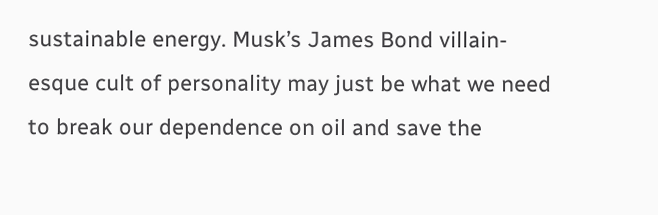sustainable energy. Musk’s James Bond villain-esque cult of personality may just be what we need to break our dependence on oil and save the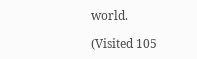world.

(Visited 105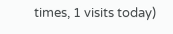times, 1 visits today)